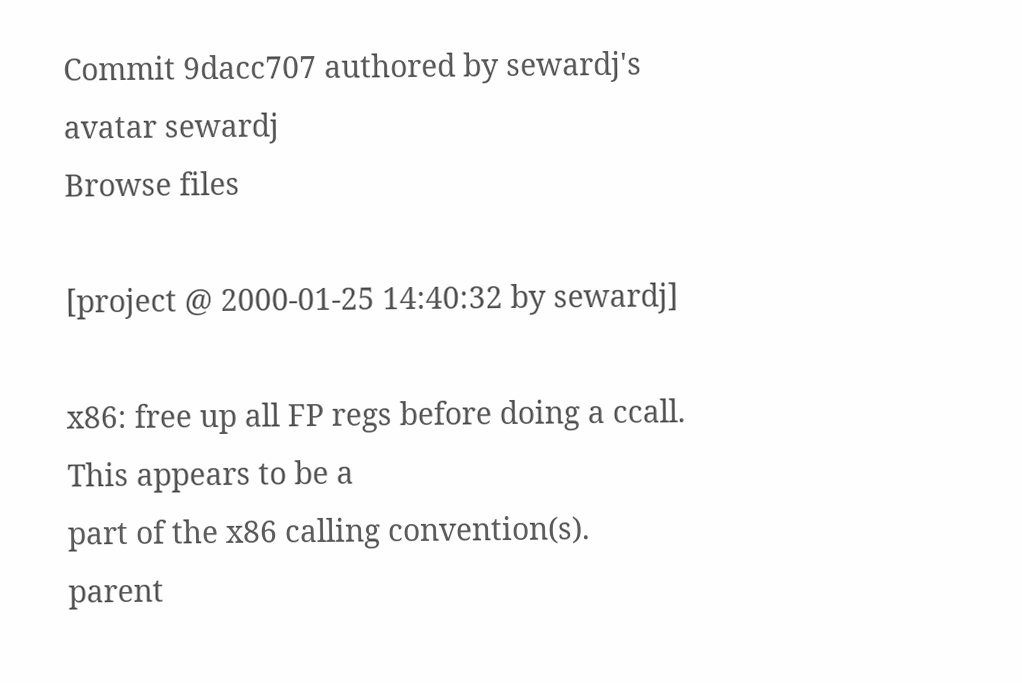Commit 9dacc707 authored by sewardj's avatar sewardj
Browse files

[project @ 2000-01-25 14:40:32 by sewardj]

x86: free up all FP regs before doing a ccall.  This appears to be a
part of the x86 calling convention(s).
parent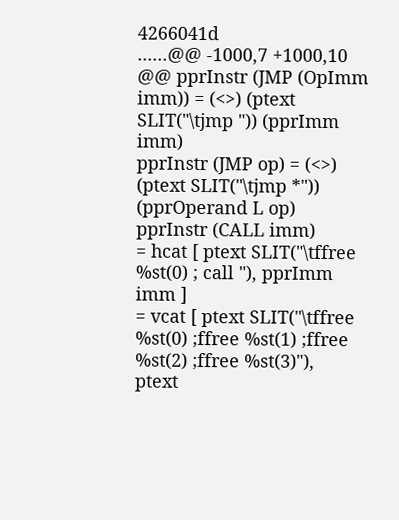4266041d
......@@ -1000,7 +1000,10 @@ pprInstr (JMP (OpImm imm)) = (<>) (ptext SLIT("\tjmp ")) (pprImm imm)
pprInstr (JMP op) = (<>) (ptext SLIT("\tjmp *")) (pprOperand L op)
pprInstr (CALL imm)
= hcat [ ptext SLIT("\tffree %st(0) ; call "), pprImm imm ]
= vcat [ ptext SLIT("\tffree %st(0) ;ffree %st(1) ;ffree %st(2) ;ffree %st(3)"),
ptext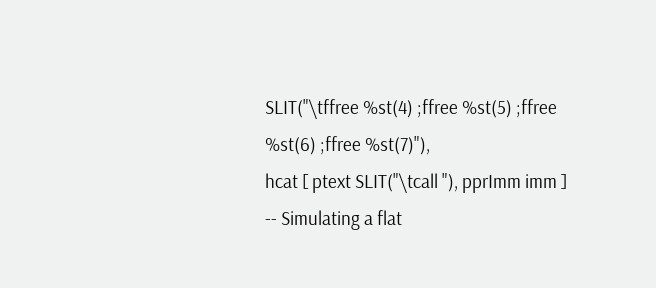SLIT("\tffree %st(4) ;ffree %st(5) ;ffree %st(6) ;ffree %st(7)"),
hcat [ ptext SLIT("\tcall "), pprImm imm ]
-- Simulating a flat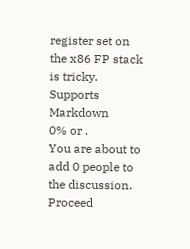register set on the x86 FP stack is tricky.
Supports Markdown
0% or .
You are about to add 0 people to the discussion. Proceed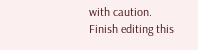with caution.
Finish editing this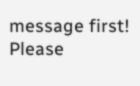message first!
Please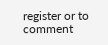register or to comment